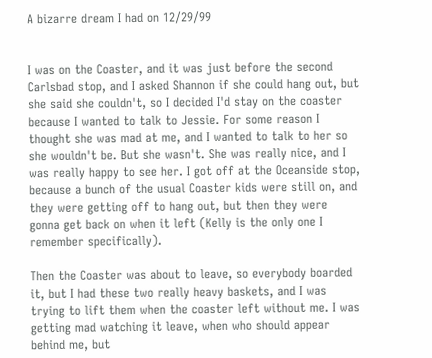A bizarre dream I had on 12/29/99


I was on the Coaster, and it was just before the second Carlsbad stop, and I asked Shannon if she could hang out, but she said she couldn't, so I decided I'd stay on the coaster because I wanted to talk to Jessie. For some reason I thought she was mad at me, and I wanted to talk to her so she wouldn't be. But she wasn't. She was really nice, and I was really happy to see her. I got off at the Oceanside stop, because a bunch of the usual Coaster kids were still on, and they were getting off to hang out, but then they were gonna get back on when it left (Kelly is the only one I remember specifically).

Then the Coaster was about to leave, so everybody boarded it, but I had these two really heavy baskets, and I was trying to lift them when the coaster left without me. I was getting mad watching it leave, when who should appear behind me, but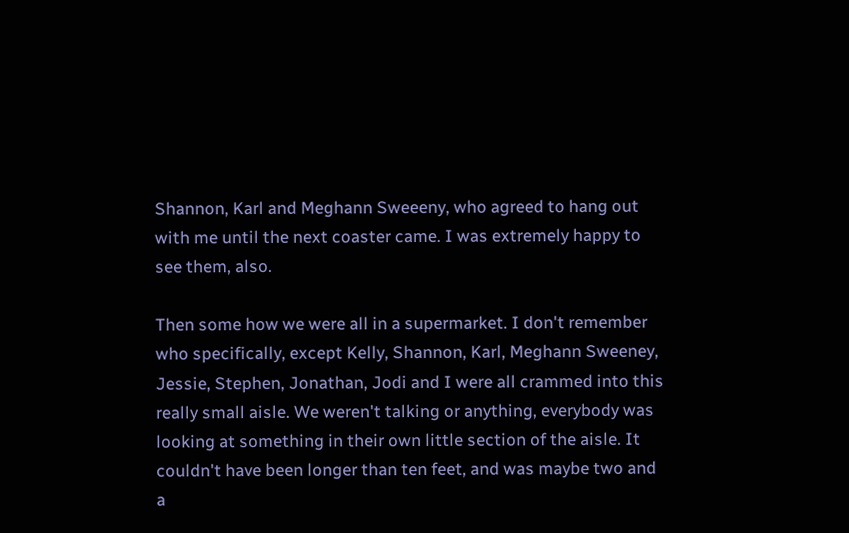Shannon, Karl and Meghann Sweeeny, who agreed to hang out with me until the next coaster came. I was extremely happy to see them, also.

Then some how we were all in a supermarket. I don't remember who specifically, except Kelly, Shannon, Karl, Meghann Sweeney, Jessie, Stephen, Jonathan, Jodi and I were all crammed into this really small aisle. We weren't talking or anything, everybody was looking at something in their own little section of the aisle. It couldn't have been longer than ten feet, and was maybe two and a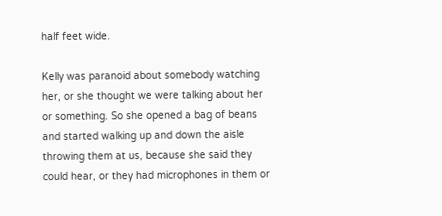half feet wide.

Kelly was paranoid about somebody watching her, or she thought we were talking about her or something. So she opened a bag of beans and started walking up and down the aisle throwing them at us, because she said they could hear, or they had microphones in them or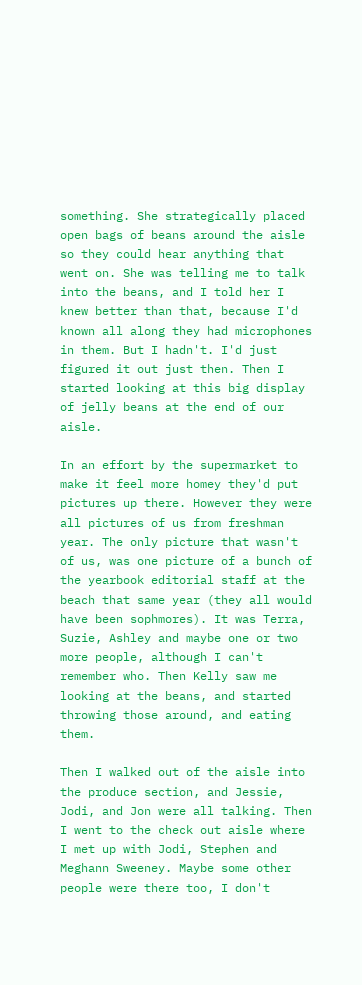something. She strategically placed open bags of beans around the aisle so they could hear anything that went on. She was telling me to talk into the beans, and I told her I knew better than that, because I'd known all along they had microphones in them. But I hadn't. I'd just figured it out just then. Then I started looking at this big display of jelly beans at the end of our aisle.

In an effort by the supermarket to make it feel more homey they'd put pictures up there. However they were all pictures of us from freshman year. The only picture that wasn't of us, was one picture of a bunch of the yearbook editorial staff at the beach that same year (they all would have been sophmores). It was Terra, Suzie, Ashley and maybe one or two more people, although I can't remember who. Then Kelly saw me looking at the beans, and started throwing those around, and eating them.

Then I walked out of the aisle into the produce section, and Jessie, Jodi, and Jon were all talking. Then I went to the check out aisle where I met up with Jodi, Stephen and Meghann Sweeney. Maybe some other people were there too, I don't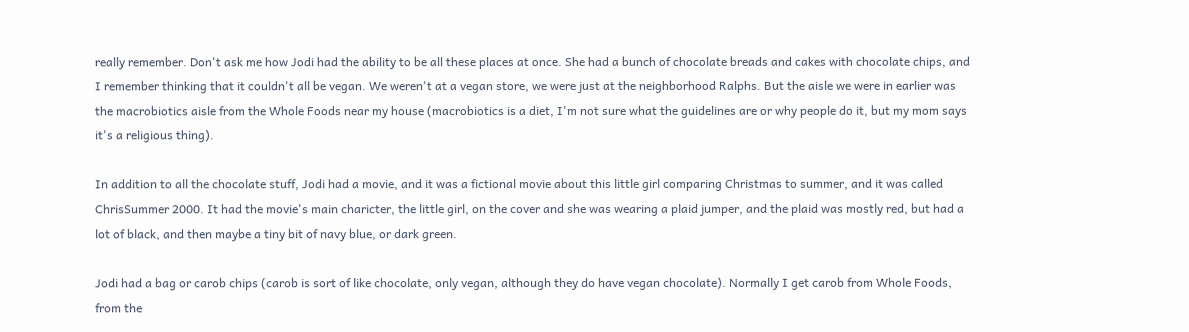really remember. Don't ask me how Jodi had the ability to be all these places at once. She had a bunch of chocolate breads and cakes with chocolate chips, and I remember thinking that it couldn't all be vegan. We weren't at a vegan store, we were just at the neighborhood Ralphs. But the aisle we were in earlier was the macrobiotics aisle from the Whole Foods near my house (macrobiotics is a diet, I'm not sure what the guidelines are or why people do it, but my mom says it's a religious thing).

In addition to all the chocolate stuff, Jodi had a movie, and it was a fictional movie about this little girl comparing Christmas to summer, and it was called ChrisSummer 2000. It had the movie's main charicter, the little girl, on the cover and she was wearing a plaid jumper, and the plaid was mostly red, but had a lot of black, and then maybe a tiny bit of navy blue, or dark green.

Jodi had a bag or carob chips (carob is sort of like chocolate, only vegan, although they do have vegan chocolate). Normally I get carob from Whole Foods, from the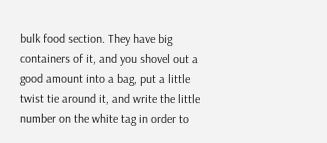bulk food section. They have big containers of it, and you shovel out a good amount into a bag, put a little twist tie around it, and write the little number on the white tag in order to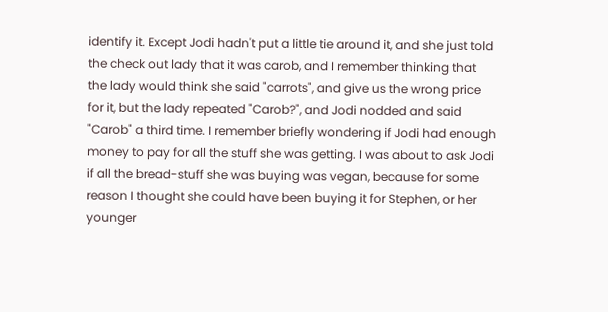identify it. Except Jodi hadn't put a little tie around it, and she just told the check out lady that it was carob, and I remember thinking that the lady would think she said "carrots", and give us the wrong price for it, but the lady repeated "Carob?", and Jodi nodded and said "Carob" a third time. I remember briefly wondering if Jodi had enough money to pay for all the stuff she was getting. I was about to ask Jodi if all the bread-stuff she was buying was vegan, because for some reason I thought she could have been buying it for Stephen, or her younger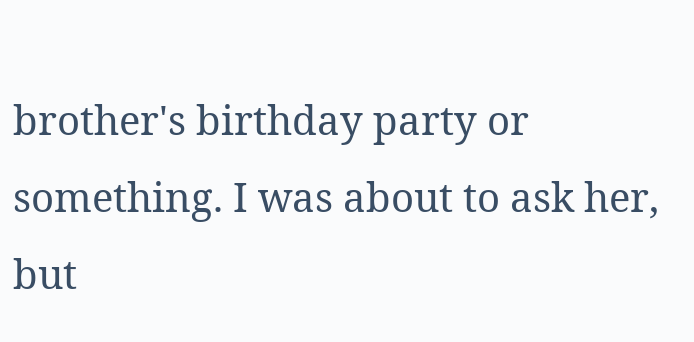brother's birthday party or something. I was about to ask her, but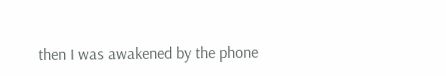then I was awakened by the phone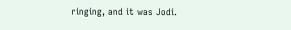ringing, and it was Jodi.